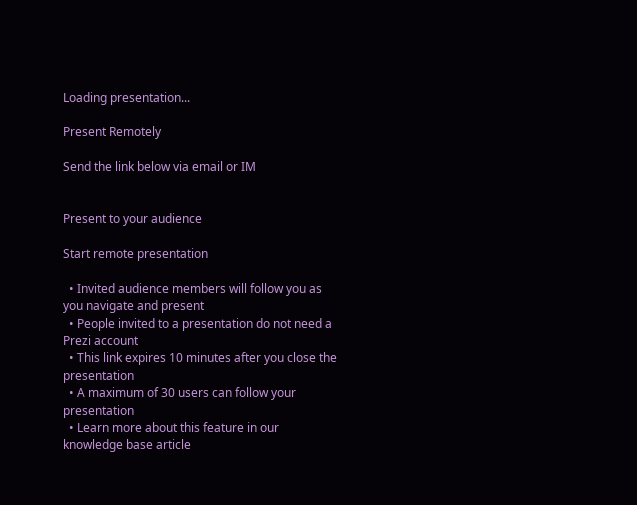Loading presentation...

Present Remotely

Send the link below via email or IM


Present to your audience

Start remote presentation

  • Invited audience members will follow you as you navigate and present
  • People invited to a presentation do not need a Prezi account
  • This link expires 10 minutes after you close the presentation
  • A maximum of 30 users can follow your presentation
  • Learn more about this feature in our knowledge base article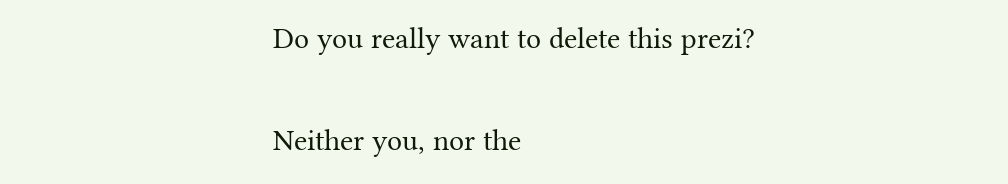Do you really want to delete this prezi?

Neither you, nor the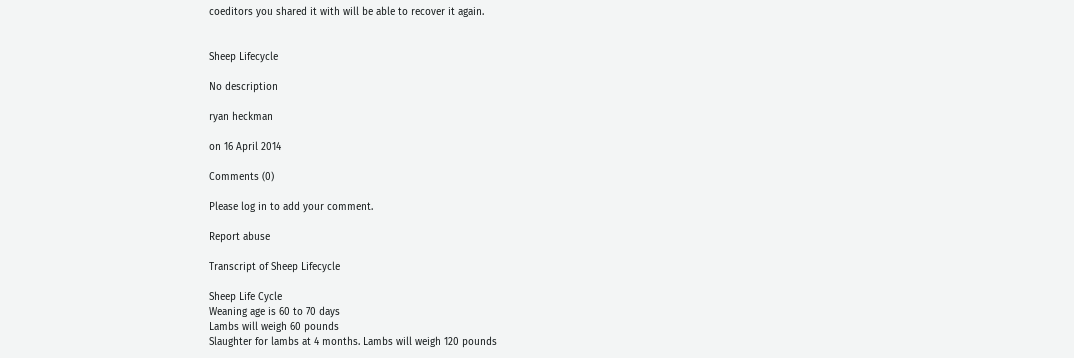coeditors you shared it with will be able to recover it again.


Sheep Lifecycle

No description

ryan heckman

on 16 April 2014

Comments (0)

Please log in to add your comment.

Report abuse

Transcript of Sheep Lifecycle

Sheep Life Cycle
Weaning age is 60 to 70 days
Lambs will weigh 60 pounds
Slaughter for lambs at 4 months. Lambs will weigh 120 pounds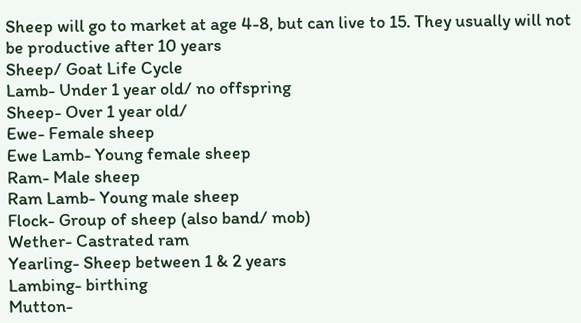Sheep will go to market at age 4-8, but can live to 15. They usually will not be productive after 10 years
Sheep/ Goat Life Cycle
Lamb- Under 1 year old/ no offspring
Sheep- Over 1 year old/
Ewe- Female sheep
Ewe Lamb- Young female sheep
Ram- Male sheep
Ram Lamb- Young male sheep
Flock- Group of sheep (also band/ mob)
Wether- Castrated ram
Yearling- Sheep between 1 & 2 years
Lambing- birthing
Mutton-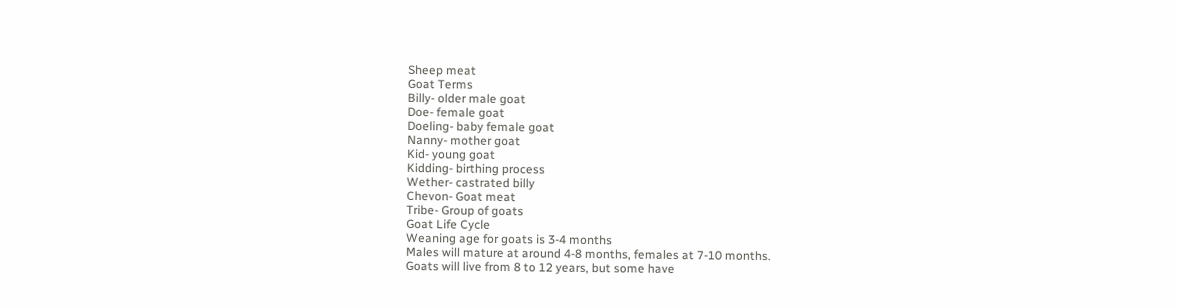Sheep meat
Goat Terms
Billy- older male goat
Doe- female goat
Doeling- baby female goat
Nanny- mother goat
Kid- young goat
Kidding- birthing process
Wether- castrated billy
Chevon- Goat meat
Tribe- Group of goats
Goat Life Cycle
Weaning age for goats is 3-4 months
Males will mature at around 4-8 months, females at 7-10 months.
Goats will live from 8 to 12 years, but some have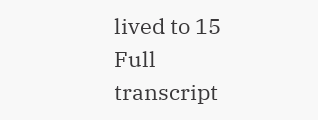lived to 15
Full transcript